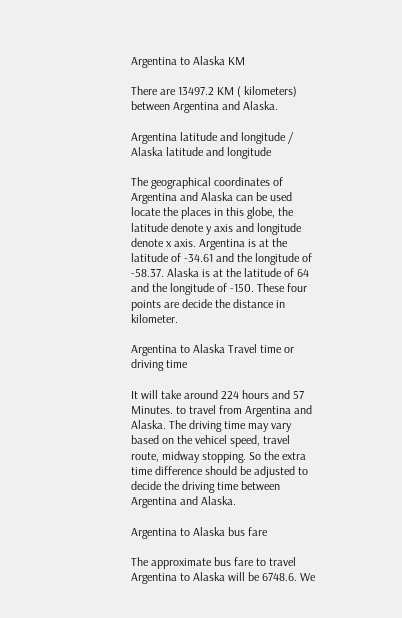Argentina to Alaska KM

There are 13497.2 KM ( kilometers) between Argentina and Alaska.

Argentina latitude and longitude / Alaska latitude and longitude

The geographical coordinates of Argentina and Alaska can be used locate the places in this globe, the latitude denote y axis and longitude denote x axis. Argentina is at the latitude of -34.61 and the longitude of -58.37. Alaska is at the latitude of 64 and the longitude of -150. These four points are decide the distance in kilometer.

Argentina to Alaska Travel time or driving time

It will take around 224 hours and 57 Minutes. to travel from Argentina and Alaska. The driving time may vary based on the vehicel speed, travel route, midway stopping. So the extra time difference should be adjusted to decide the driving time between Argentina and Alaska.

Argentina to Alaska bus fare

The approximate bus fare to travel Argentina to Alaska will be 6748.6. We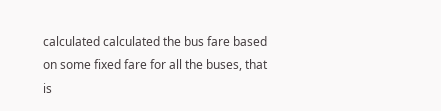calculated calculated the bus fare based on some fixed fare for all the buses, that is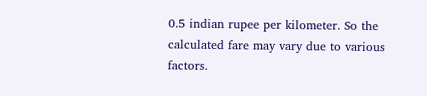0.5 indian rupee per kilometer. So the calculated fare may vary due to various factors.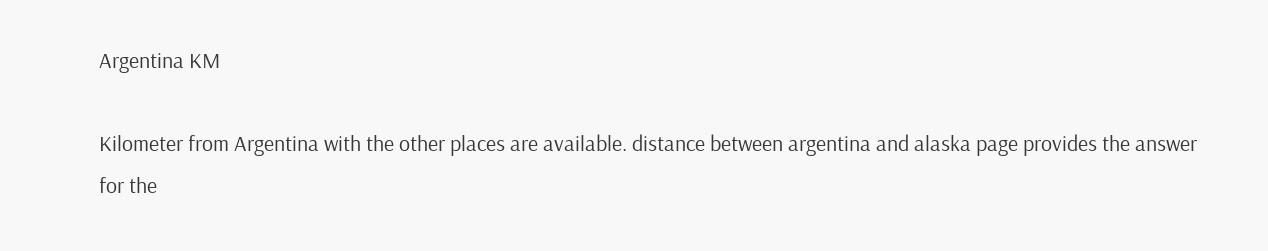Argentina KM

Kilometer from Argentina with the other places are available. distance between argentina and alaska page provides the answer for the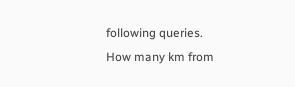following queries. How many km from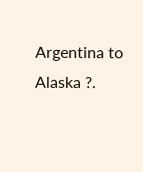Argentina to Alaska ?.